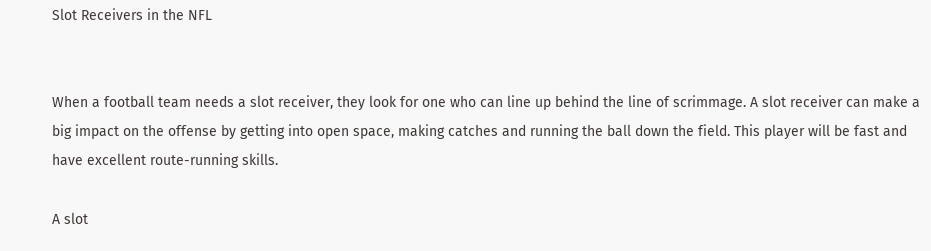Slot Receivers in the NFL


When a football team needs a slot receiver, they look for one who can line up behind the line of scrimmage. A slot receiver can make a big impact on the offense by getting into open space, making catches and running the ball down the field. This player will be fast and have excellent route-running skills.

A slot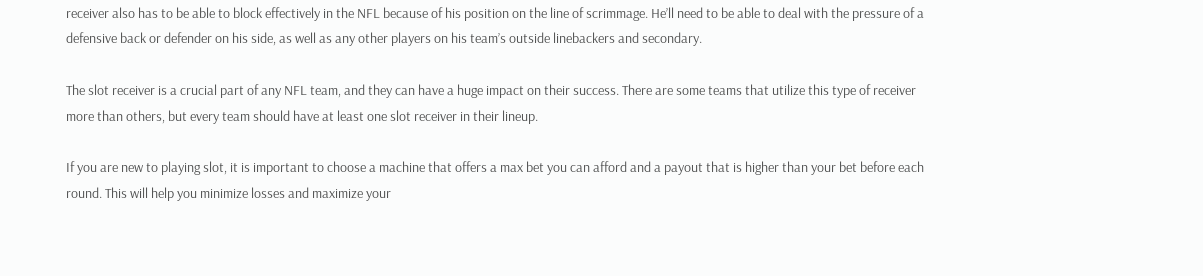receiver also has to be able to block effectively in the NFL because of his position on the line of scrimmage. He’ll need to be able to deal with the pressure of a defensive back or defender on his side, as well as any other players on his team’s outside linebackers and secondary.

The slot receiver is a crucial part of any NFL team, and they can have a huge impact on their success. There are some teams that utilize this type of receiver more than others, but every team should have at least one slot receiver in their lineup.

If you are new to playing slot, it is important to choose a machine that offers a max bet you can afford and a payout that is higher than your bet before each round. This will help you minimize losses and maximize your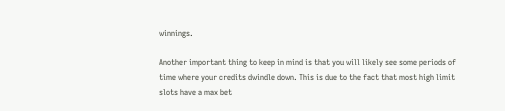winnings.

Another important thing to keep in mind is that you will likely see some periods of time where your credits dwindle down. This is due to the fact that most high limit slots have a max bet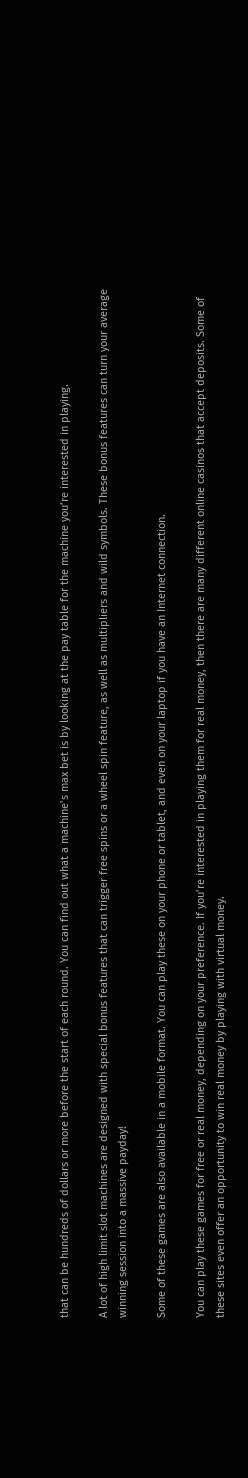that can be hundreds of dollars or more before the start of each round. You can find out what a machine’s max bet is by looking at the pay table for the machine you’re interested in playing.

A lot of high limit slot machines are designed with special bonus features that can trigger free spins or a wheel spin feature, as well as multipliers and wild symbols. These bonus features can turn your average winning session into a massive payday!

Some of these games are also available in a mobile format. You can play these on your phone or tablet, and even on your laptop if you have an Internet connection.

You can play these games for free or real money, depending on your preference. If you’re interested in playing them for real money, then there are many different online casinos that accept deposits. Some of these sites even offer an opportunity to win real money by playing with virtual money.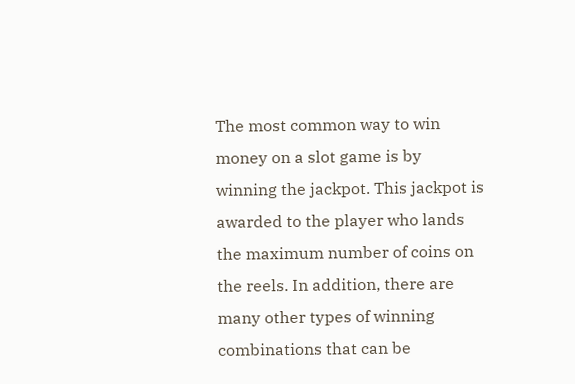The most common way to win money on a slot game is by winning the jackpot. This jackpot is awarded to the player who lands the maximum number of coins on the reels. In addition, there are many other types of winning combinations that can be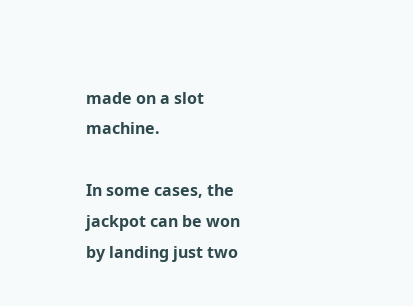made on a slot machine.

In some cases, the jackpot can be won by landing just two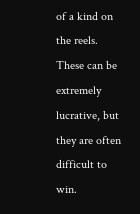of a kind on the reels. These can be extremely lucrative, but they are often difficult to win.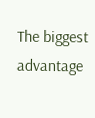The biggest advantage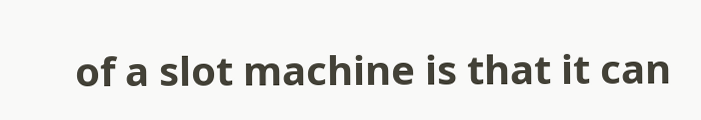of a slot machine is that it can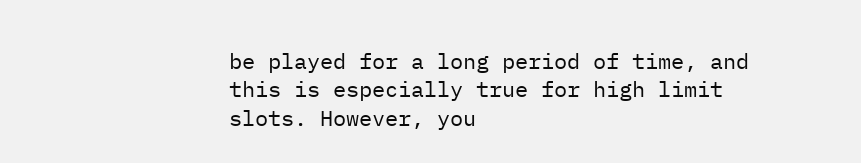be played for a long period of time, and this is especially true for high limit slots. However, you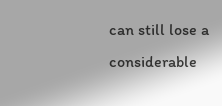can still lose a considerable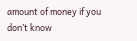amount of money if you don’t know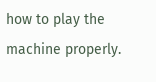how to play the machine properly.